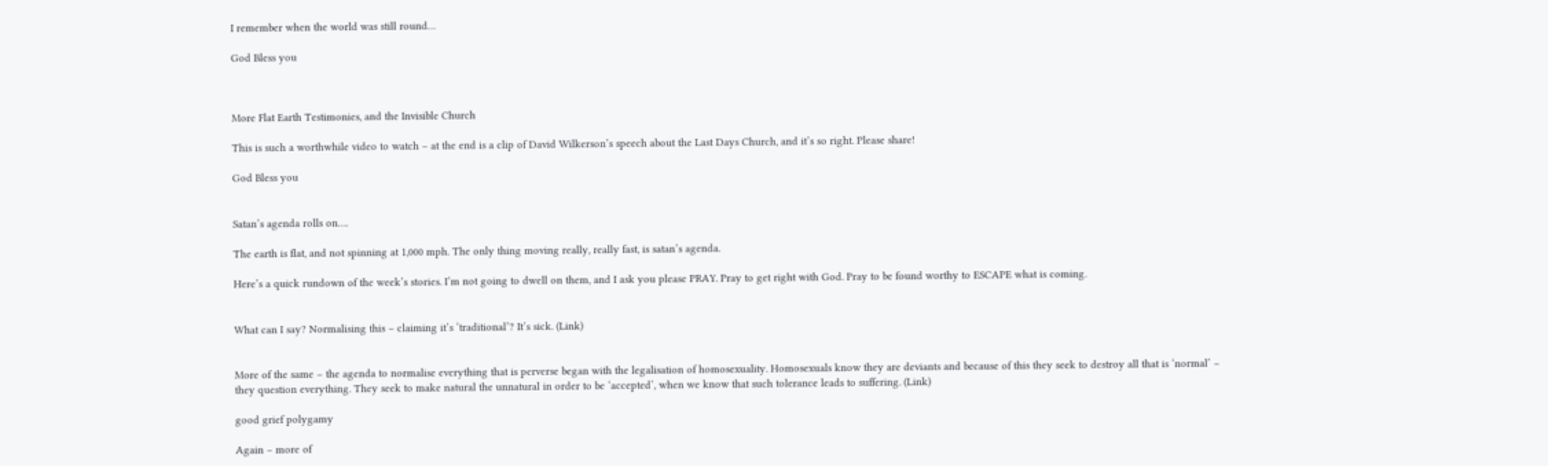I remember when the world was still round…

God Bless you



More Flat Earth Testimonies, and the Invisible Church

This is such a worthwhile video to watch – at the end is a clip of David Wilkerson’s speech about the Last Days Church, and it’s so right. Please share!

God Bless you


Satan’s agenda rolls on….

The earth is flat, and not spinning at 1,000 mph. The only thing moving really, really fast, is satan’s agenda.

Here’s a quick rundown of the week’s stories. I’m not going to dwell on them, and I ask you please PRAY. Pray to get right with God. Pray to be found worthy to ESCAPE what is coming.


What can I say? Normalising this – claiming it’s ‘traditional’? It’s sick. (Link)


More of the same – the agenda to normalise everything that is perverse began with the legalisation of homosexuality. Homosexuals know they are deviants and because of this they seek to destroy all that is ‘normal’ – they question everything. They seek to make natural the unnatural in order to be ‘accepted’, when we know that such tolerance leads to suffering. (Link)

good grief polygamy

Again – more of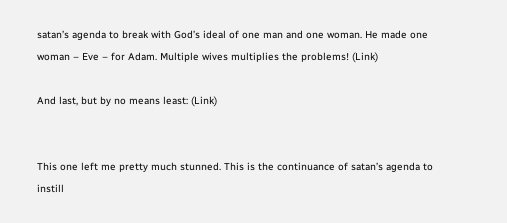satan’s agenda to break with God’s ideal of one man and one woman. He made one woman – Eve – for Adam. Multiple wives multiplies the problems! (Link)

And last, but by no means least: (Link)


This one left me pretty much stunned. This is the continuance of satan’s agenda to instill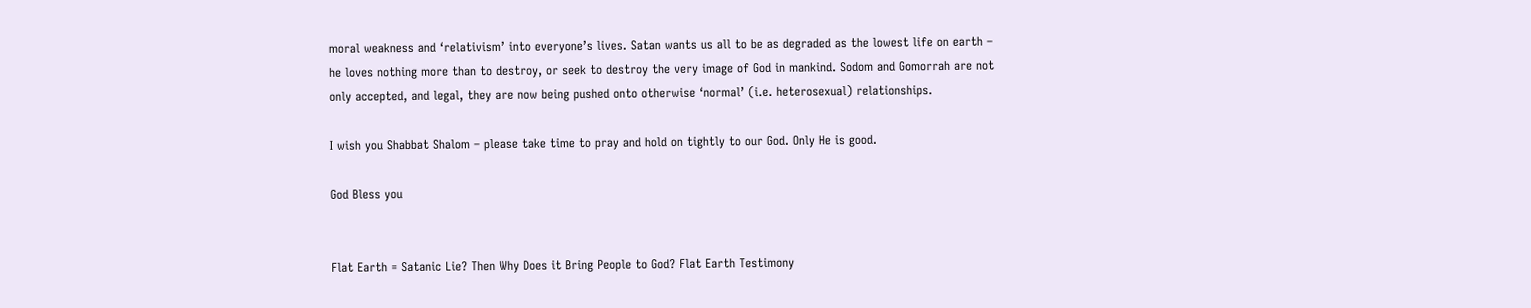moral weakness and ‘relativism’ into everyone’s lives. Satan wants us all to be as degraded as the lowest life on earth – he loves nothing more than to destroy, or seek to destroy the very image of God in mankind. Sodom and Gomorrah are not only accepted, and legal, they are now being pushed onto otherwise ‘normal’ (i.e. heterosexual) relationships.

I wish you Shabbat Shalom – please take time to pray and hold on tightly to our God. Only He is good.

God Bless you


Flat Earth = Satanic Lie? Then Why Does it Bring People to God? Flat Earth Testimony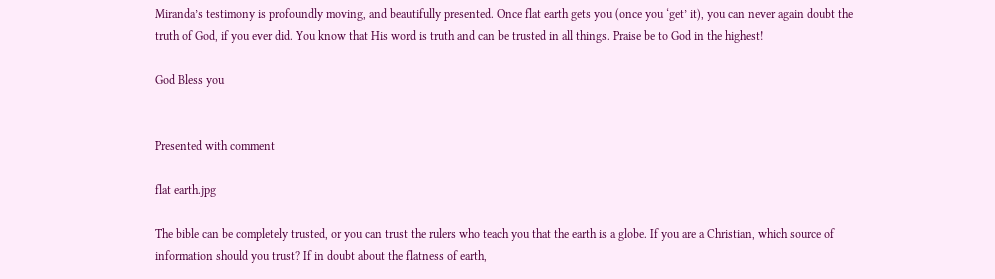Miranda’s testimony is profoundly moving, and beautifully presented. Once flat earth gets you (once you ‘get’ it), you can never again doubt the truth of God, if you ever did. You know that His word is truth and can be trusted in all things. Praise be to God in the highest!

God Bless you


Presented with comment

flat earth.jpg

The bible can be completely trusted, or you can trust the rulers who teach you that the earth is a globe. If you are a Christian, which source of information should you trust? If in doubt about the flatness of earth,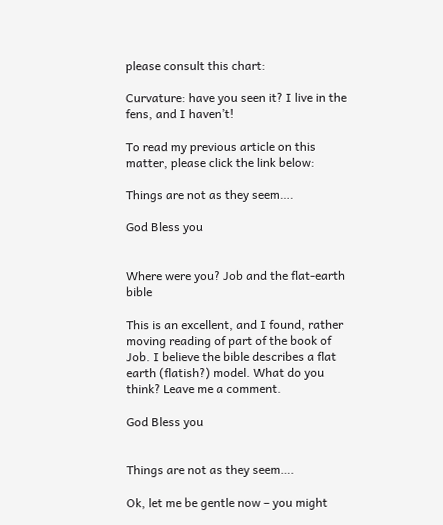please consult this chart:

Curvature: have you seen it? I live in the fens, and I haven’t!

To read my previous article on this matter, please click the link below:

Things are not as they seem….

God Bless you


Where were you? Job and the flat-earth bible

This is an excellent, and I found, rather moving reading of part of the book of Job. I believe the bible describes a flat earth (flatish?) model. What do you think? Leave me a comment.

God Bless you


Things are not as they seem….

Ok, let me be gentle now – you might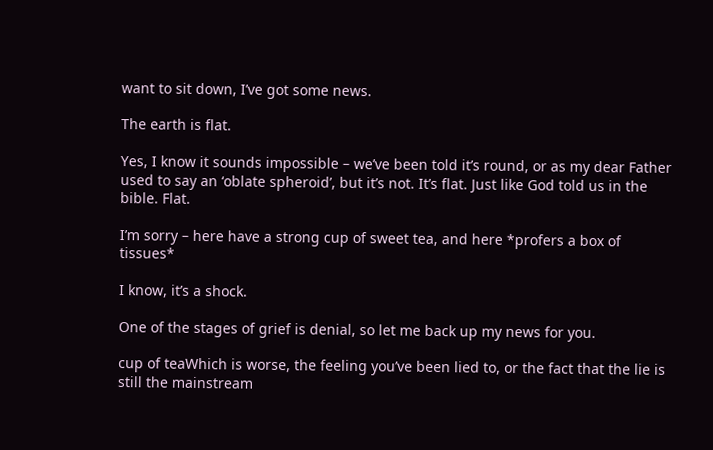want to sit down, I’ve got some news.

The earth is flat.

Yes, I know it sounds impossible – we’ve been told it’s round, or as my dear Father used to say an ‘oblate spheroid’, but it’s not. It’s flat. Just like God told us in the bible. Flat.

I’m sorry – here have a strong cup of sweet tea, and here *profers a box of tissues*

I know, it’s a shock.

One of the stages of grief is denial, so let me back up my news for you.

cup of teaWhich is worse, the feeling you’ve been lied to, or the fact that the lie is still the mainstream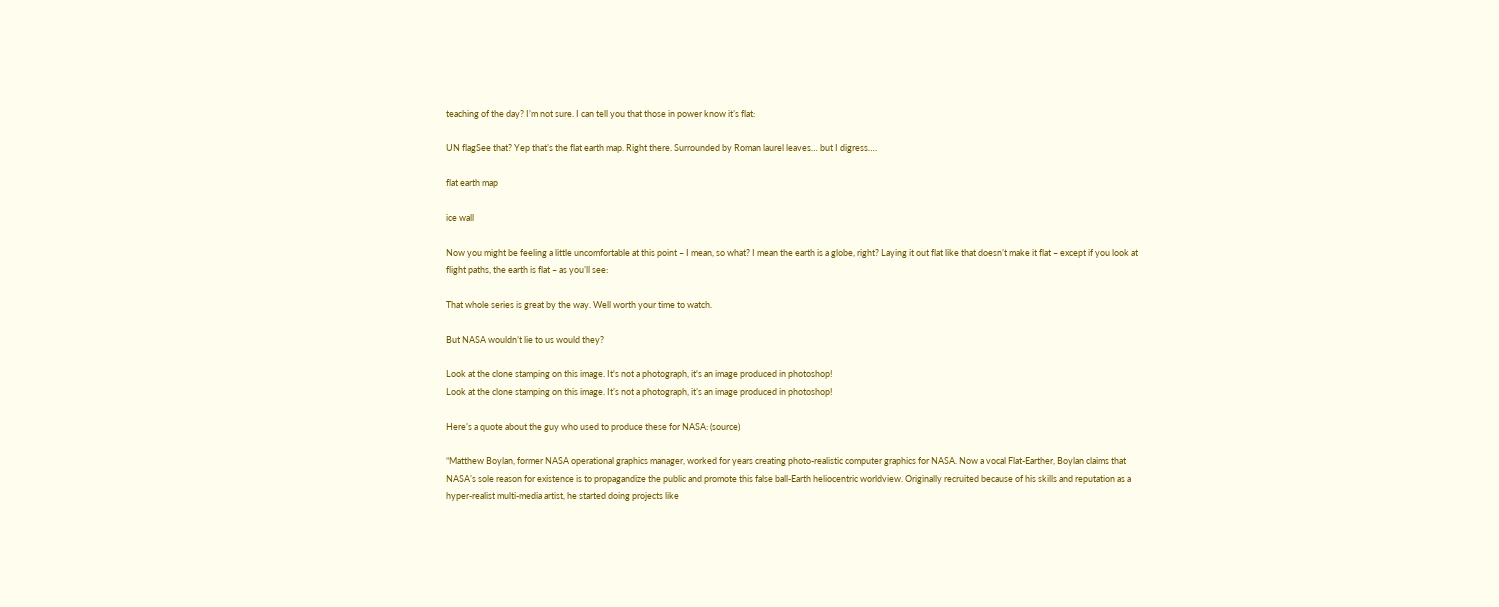teaching of the day? I’m not sure. I can tell you that those in power know it’s flat:

UN flagSee that? Yep that’s the flat earth map. Right there. Surrounded by Roman laurel leaves… but I digress….

flat earth map

ice wall

Now you might be feeling a little uncomfortable at this point – I mean, so what? I mean the earth is a globe, right? Laying it out flat like that doesn’t make it flat – except if you look at flight paths, the earth is flat – as you’ll see:

That whole series is great by the way. Well worth your time to watch.

But NASA wouldn’t lie to us would they?

Look at the clone stamping on this image. It's not a photograph, it's an image produced in photoshop!
Look at the clone stamping on this image. It’s not a photograph, it’s an image produced in photoshop!

Here’s a quote about the guy who used to produce these for NASA: (source)

“Matthew Boylan, former NASA operational graphics manager, worked for years creating photo-realistic computer graphics for NASA. Now a vocal Flat-Earther, Boylan claims that NASA’s sole reason for existence is to propagandize the public and promote this false ball-Earth heliocentric worldview. Originally recruited because of his skills and reputation as a hyper-realist multi-media artist, he started doing projects like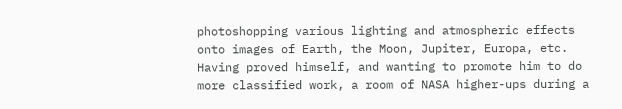photoshopping various lighting and atmospheric effects onto images of Earth, the Moon, Jupiter, Europa, etc. Having proved himself, and wanting to promote him to do more classified work, a room of NASA higher-ups during a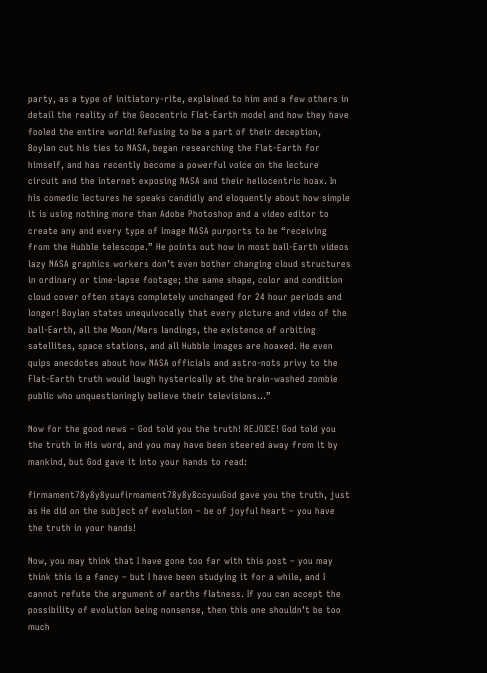party, as a type of initiatory-rite, explained to him and a few others in detail the reality of the Geocentric Flat-Earth model and how they have fooled the entire world! Refusing to be a part of their deception, Boylan cut his ties to NASA, began researching the Flat-Earth for himself, and has recently become a powerful voice on the lecture circuit and the internet exposing NASA and their heliocentric hoax. In his comedic lectures he speaks candidly and eloquently about how simple it is using nothing more than Adobe Photoshop and a video editor to create any and every type of image NASA purports to be “receiving from the Hubble telescope.” He points out how in most ball-Earth videos lazy NASA graphics workers don’t even bother changing cloud structures in ordinary or time-lapse footage; the same shape, color and condition cloud cover often stays completely unchanged for 24 hour periods and longer! Boylan states unequivocally that every picture and video of the ball-Earth, all the Moon/Mars landings, the existence of orbiting satellites, space stations, and all Hubble images are hoaxed. He even quips anecdotes about how NASA officials and astro-nots privy to the Flat-Earth truth would laugh hysterically at the brain-washed zombie public who unquestioningly believe their televisions…”

Now for the good news – God told you the truth! REJOICE! God told you the truth in His word, and you may have been steered away from it by mankind, but God gave it into your hands to read:

firmament78y8y8yuufirmament78y8y8ccyuuGod gave you the truth, just as He did on the subject of evolution – be of joyful heart – you have the truth in your hands!

Now, you may think that I have gone too far with this post – you may think this is a fancy – but I have been studying it for a while, and I cannot refute the argument of earths flatness. If you can accept the possibility of evolution being nonsense, then this one shouldn’t be too much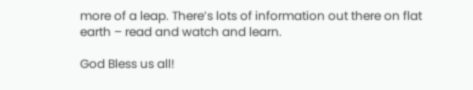more of a leap. There’s lots of information out there on flat earth – read and watch and learn.

God Bless us all!